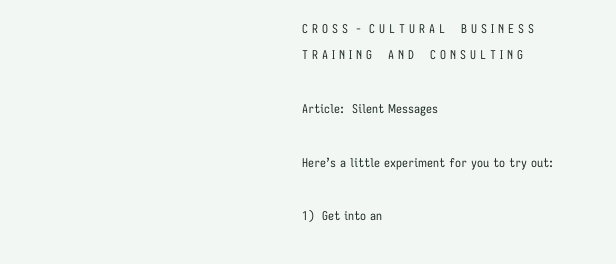C R O S S  -  C U L T U R A L    B U S I N E S S
T R A I N I N G    A N D    C O N S U L T I N G

Article:  Silent Messages

Here’s a little experiment for you to try out:

1)  Get into an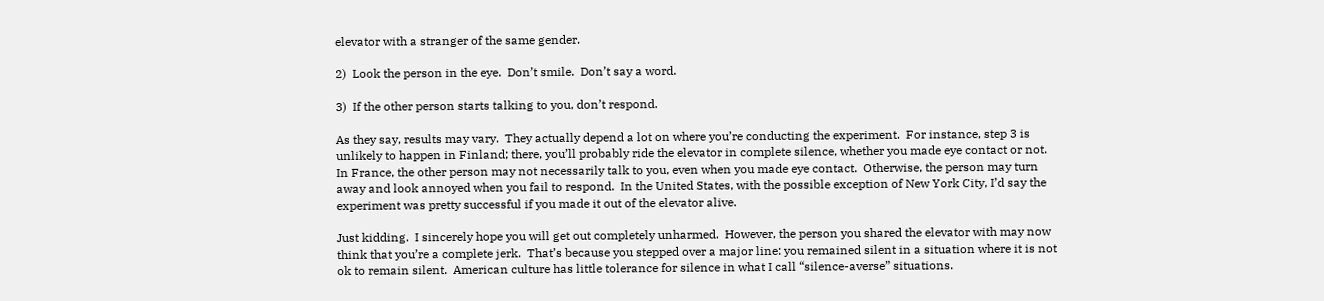elevator with a stranger of the same gender.

2)  Look the person in the eye.  Don’t smile.  Don’t say a word.

3)  If the other person starts talking to you, don’t respond.

As they say, results may vary.  They actually depend a lot on where you’re conducting the experiment.  For instance, step 3 is unlikely to happen in Finland; there, you’ll probably ride the elevator in complete silence, whether you made eye contact or not.  In France, the other person may not necessarily talk to you, even when you made eye contact.  Otherwise, the person may turn away and look annoyed when you fail to respond.  In the United States, with the possible exception of New York City, I’d say the experiment was pretty successful if you made it out of the elevator alive.

Just kidding.  I sincerely hope you will get out completely unharmed.  However, the person you shared the elevator with may now think that you’re a complete jerk.  That’s because you stepped over a major line: you remained silent in a situation where it is not ok to remain silent.  American culture has little tolerance for silence in what I call “silence-averse” situations.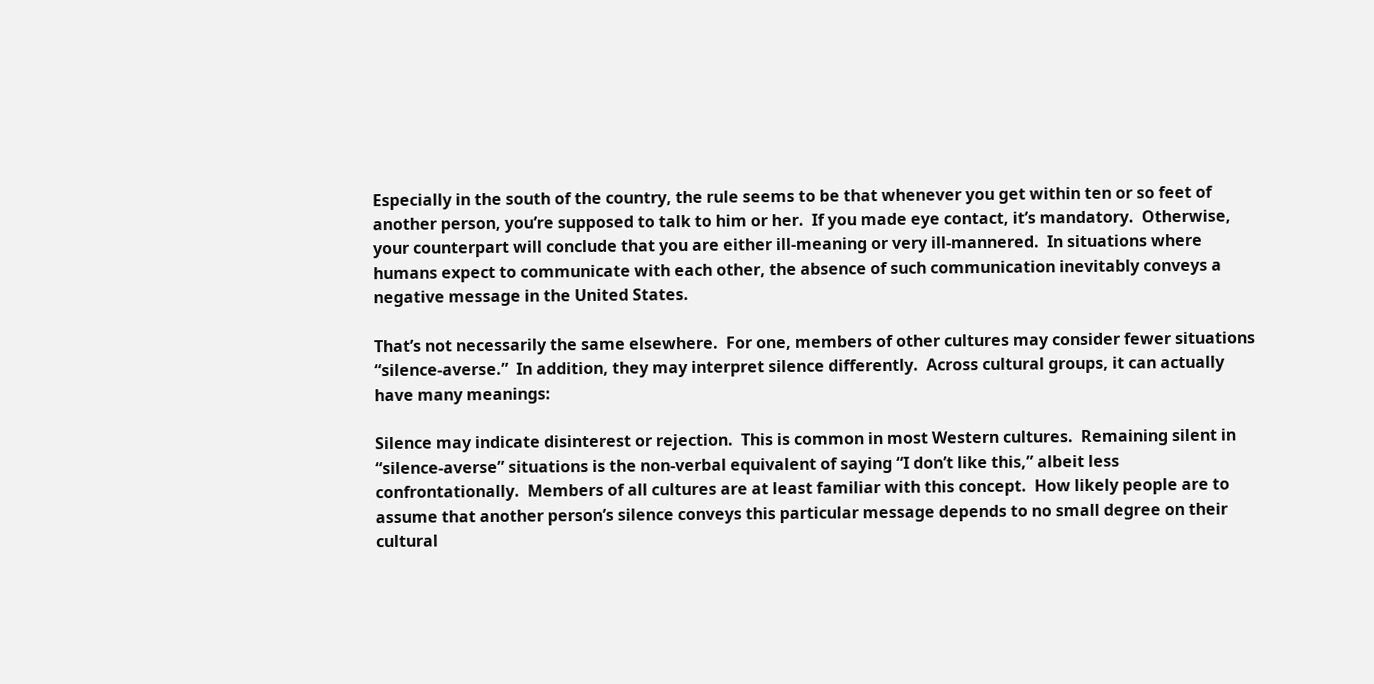Especially in the south of the country, the rule seems to be that whenever you get within ten or so feet of another person, you’re supposed to talk to him or her.  If you made eye contact, it’s mandatory.  Otherwise, your counterpart will conclude that you are either ill-meaning or very ill-mannered.  In situations where humans expect to communicate with each other, the absence of such communication inevitably conveys a negative message in the United States.

That’s not necessarily the same elsewhere.  For one, members of other cultures may consider fewer situations “silence-averse.”  In addition, they may interpret silence differently.  Across cultural groups, it can actually have many meanings:

Silence may indicate disinterest or rejection.  This is common in most Western cultures.  Remaining silent in “silence-averse” situations is the non-verbal equivalent of saying “I don’t like this,” albeit less confrontationally.  Members of all cultures are at least familiar with this concept.  How likely people are to assume that another person’s silence conveys this particular message depends to no small degree on their cultural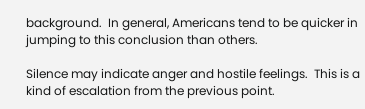background.  In general, Americans tend to be quicker in jumping to this conclusion than others.

Silence may indicate anger and hostile feelings.  This is a kind of escalation from the previous point.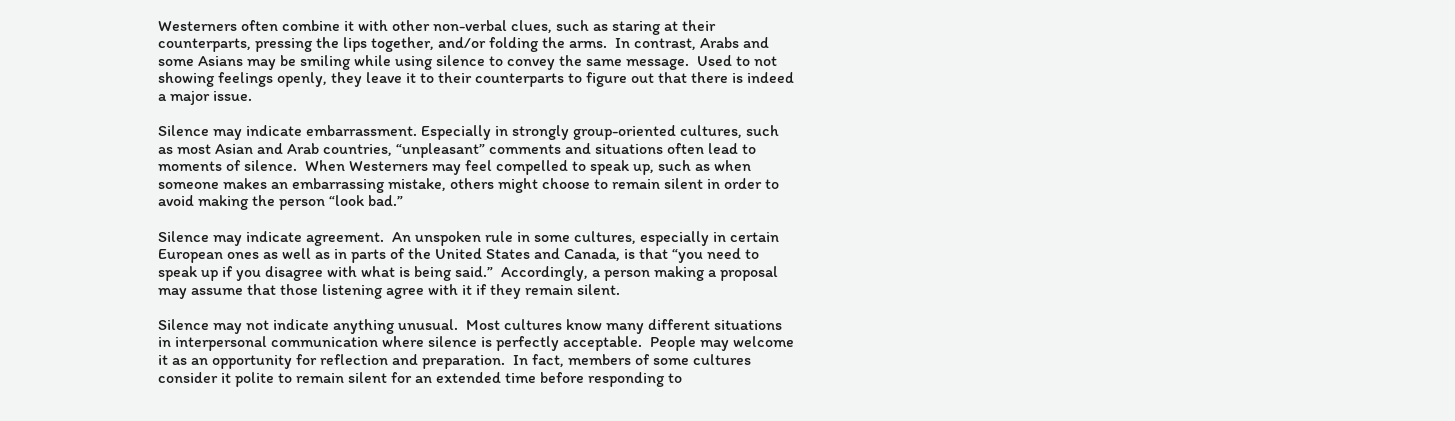Westerners often combine it with other non-verbal clues, such as staring at their counterparts, pressing the lips together, and/or folding the arms.  In contrast, Arabs and some Asians may be smiling while using silence to convey the same message.  Used to not showing feelings openly, they leave it to their counterparts to figure out that there is indeed a major issue.

Silence may indicate embarrassment. Especially in strongly group-oriented cultures, such as most Asian and Arab countries, “unpleasant” comments and situations often lead to moments of silence.  When Westerners may feel compelled to speak up, such as when someone makes an embarrassing mistake, others might choose to remain silent in order to avoid making the person “look bad.”

Silence may indicate agreement.  An unspoken rule in some cultures, especially in certain European ones as well as in parts of the United States and Canada, is that “you need to speak up if you disagree with what is being said.”  Accordingly, a person making a proposal may assume that those listening agree with it if they remain silent.

Silence may not indicate anything unusual.  Most cultures know many different situations in interpersonal communication where silence is perfectly acceptable.  People may welcome it as an opportunity for reflection and preparation.  In fact, members of some cultures consider it polite to remain silent for an extended time before responding to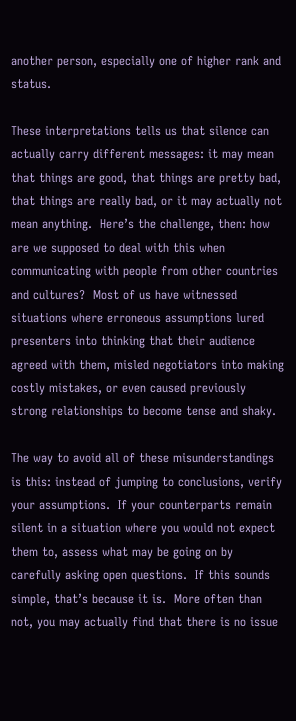another person, especially one of higher rank and status.

These interpretations tells us that silence can actually carry different messages: it may mean that things are good, that things are pretty bad, that things are really bad, or it may actually not mean anything.  Here’s the challenge, then: how are we supposed to deal with this when communicating with people from other countries and cultures?  Most of us have witnessed situations where erroneous assumptions lured presenters into thinking that their audience agreed with them, misled negotiators into making costly mistakes, or even caused previously strong relationships to become tense and shaky.

The way to avoid all of these misunderstandings is this: instead of jumping to conclusions, verify your assumptions.  If your counterparts remain silent in a situation where you would not expect them to, assess what may be going on by carefully asking open questions.  If this sounds simple, that’s because it is.  More often than not, you may actually find that there is no issue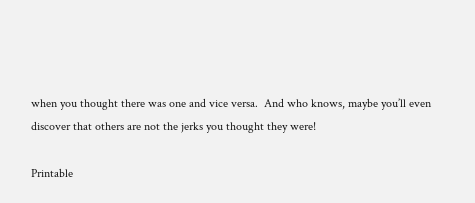when you thought there was one and vice versa.  And who knows, maybe you’ll even discover that others are not the jerks you thought they were!

Printable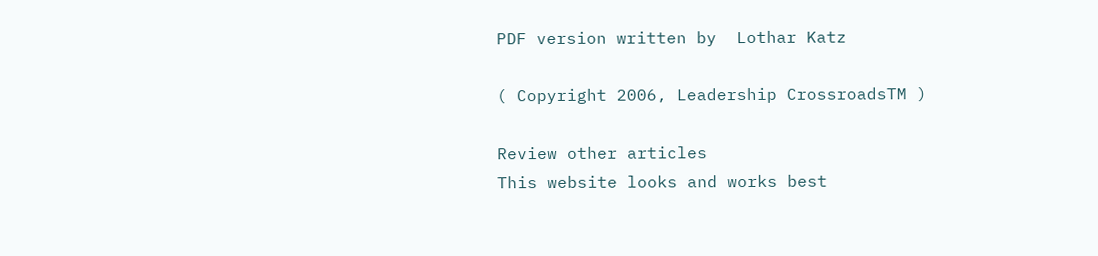PDF version written by  Lothar Katz

( Copyright 2006, Leadership CrossroadsTM )

Review other articles
This website looks and works best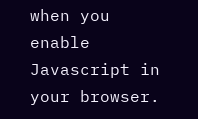when you enable Javascript in your browser.